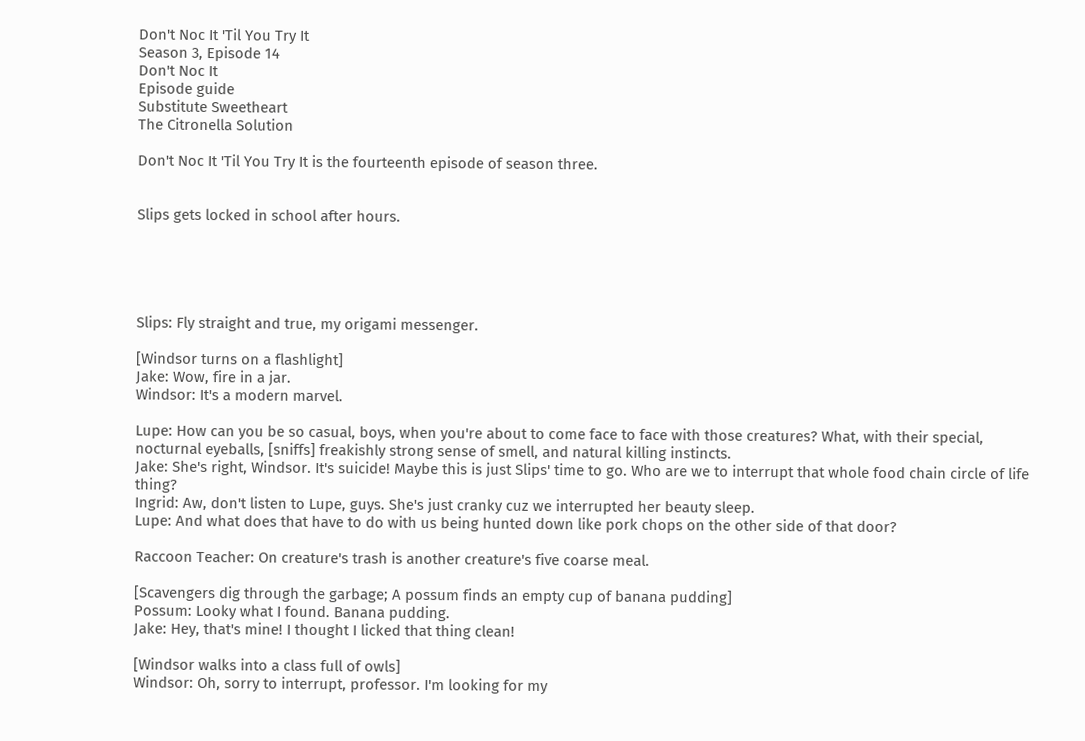Don't Noc It 'Til You Try It
Season 3, Episode 14
Don't Noc It
Episode guide
Substitute Sweetheart
The Citronella Solution

Don't Noc It 'Til You Try It is the fourteenth episode of season three.


Slips gets locked in school after hours.





Slips: Fly straight and true, my origami messenger.

[Windsor turns on a flashlight]
Jake: Wow, fire in a jar.
Windsor: It's a modern marvel.

Lupe: How can you be so casual, boys, when you're about to come face to face with those creatures? What, with their special, nocturnal eyeballs, [sniffs] freakishly strong sense of smell, and natural killing instincts.
Jake: She's right, Windsor. It's suicide! Maybe this is just Slips' time to go. Who are we to interrupt that whole food chain circle of life thing?
Ingrid: Aw, don't listen to Lupe, guys. She's just cranky cuz we interrupted her beauty sleep.
Lupe: And what does that have to do with us being hunted down like pork chops on the other side of that door?

Raccoon Teacher: On creature's trash is another creature's five coarse meal.

[Scavengers dig through the garbage; A possum finds an empty cup of banana pudding]
Possum: Looky what I found. Banana pudding.
Jake: Hey, that's mine! I thought I licked that thing clean!

[Windsor walks into a class full of owls]
Windsor: Oh, sorry to interrupt, professor. I'm looking for my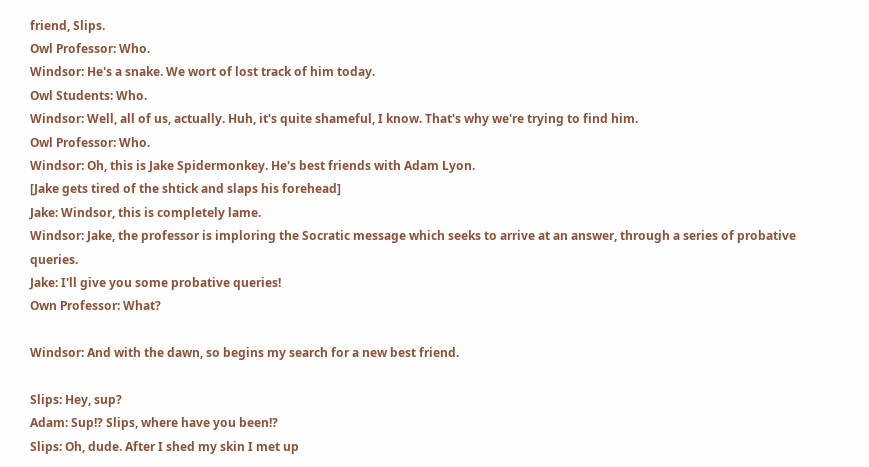friend, Slips.
Owl Professor: Who.
Windsor: He's a snake. We wort of lost track of him today.
Owl Students: Who.
Windsor: Well, all of us, actually. Huh, it's quite shameful, I know. That's why we're trying to find him.
Owl Professor: Who.
Windsor: Oh, this is Jake Spidermonkey. He's best friends with Adam Lyon.
[Jake gets tired of the shtick and slaps his forehead]
Jake: Windsor, this is completely lame.
Windsor: Jake, the professor is imploring the Socratic message which seeks to arrive at an answer, through a series of probative queries.
Jake: I'll give you some probative queries!
Own Professor: What?

Windsor: And with the dawn, so begins my search for a new best friend.

Slips: Hey, sup?
Adam: Sup!? Slips, where have you been!?
Slips: Oh, dude. After I shed my skin I met up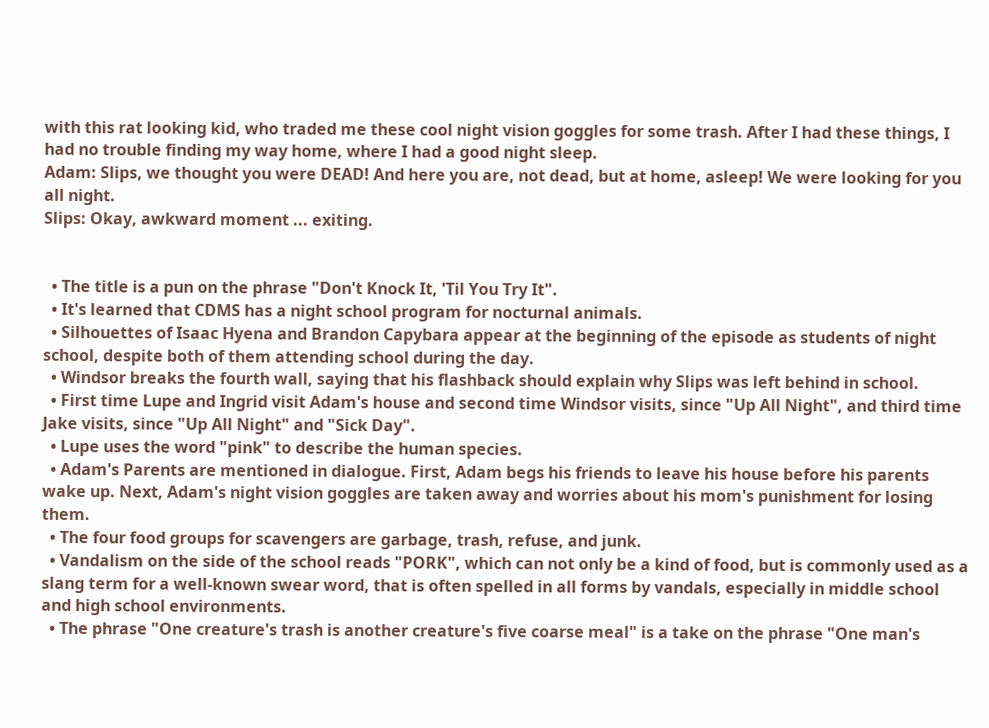with this rat looking kid, who traded me these cool night vision goggles for some trash. After I had these things, I had no trouble finding my way home, where I had a good night sleep.
Adam: Slips, we thought you were DEAD! And here you are, not dead, but at home, asleep! We were looking for you all night.
Slips: Okay, awkward moment ... exiting.


  • The title is a pun on the phrase "Don't Knock It, 'Til You Try It".
  • It's learned that CDMS has a night school program for nocturnal animals.
  • Silhouettes of Isaac Hyena and Brandon Capybara appear at the beginning of the episode as students of night school, despite both of them attending school during the day.
  • Windsor breaks the fourth wall, saying that his flashback should explain why Slips was left behind in school.
  • First time Lupe and Ingrid visit Adam's house and second time Windsor visits, since "Up All Night", and third time Jake visits, since "Up All Night" and "Sick Day".
  • Lupe uses the word "pink" to describe the human species.
  • Adam's Parents are mentioned in dialogue. First, Adam begs his friends to leave his house before his parents wake up. Next, Adam's night vision goggles are taken away and worries about his mom's punishment for losing them.
  • The four food groups for scavengers are garbage, trash, refuse, and junk.
  • Vandalism on the side of the school reads "PORK", which can not only be a kind of food, but is commonly used as a slang term for a well-known swear word, that is often spelled in all forms by vandals, especially in middle school and high school environments.
  • The phrase "One creature's trash is another creature's five coarse meal" is a take on the phrase "One man's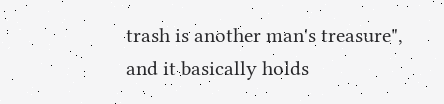trash is another man's treasure", and it basically holds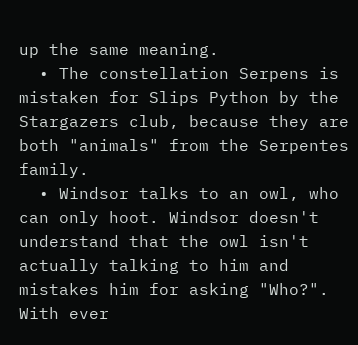up the same meaning.
  • The constellation Serpens is mistaken for Slips Python by the Stargazers club, because they are both "animals" from the Serpentes family.
  • Windsor talks to an owl, who can only hoot. Windsor doesn't understand that the owl isn't actually talking to him and mistakes him for asking "Who?". With ever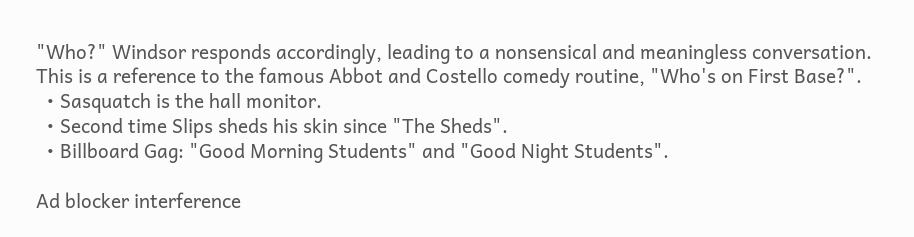"Who?" Windsor responds accordingly, leading to a nonsensical and meaningless conversation. This is a reference to the famous Abbot and Costello comedy routine, "Who's on First Base?".
  • Sasquatch is the hall monitor.
  • Second time Slips sheds his skin since "The Sheds".
  • Billboard Gag: "Good Morning Students" and "Good Night Students".

Ad blocker interference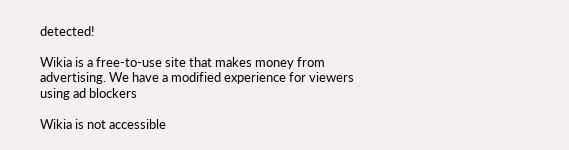detected!

Wikia is a free-to-use site that makes money from advertising. We have a modified experience for viewers using ad blockers

Wikia is not accessible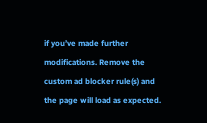if you’ve made further modifications. Remove the custom ad blocker rule(s) and the page will load as expected.